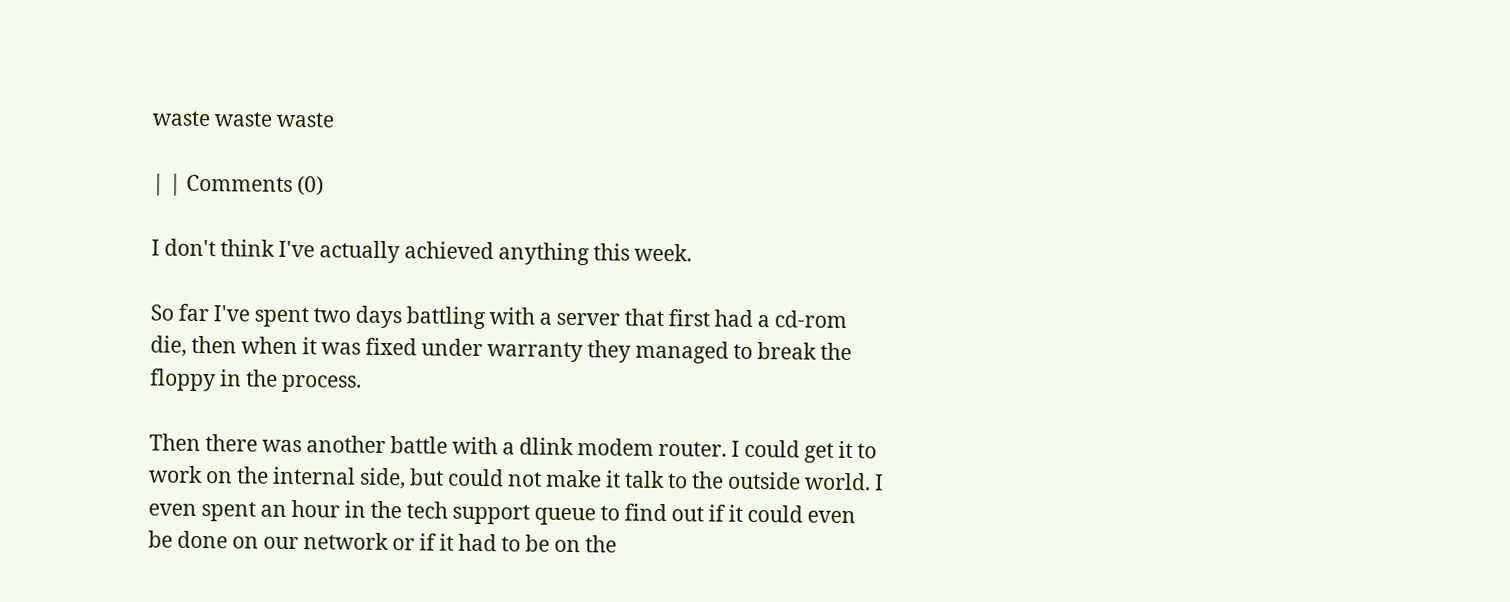waste waste waste

| | Comments (0)

I don't think I've actually achieved anything this week.

So far I've spent two days battling with a server that first had a cd-rom die, then when it was fixed under warranty they managed to break the floppy in the process.

Then there was another battle with a dlink modem router. I could get it to work on the internal side, but could not make it talk to the outside world. I even spent an hour in the tech support queue to find out if it could even be done on our network or if it had to be on the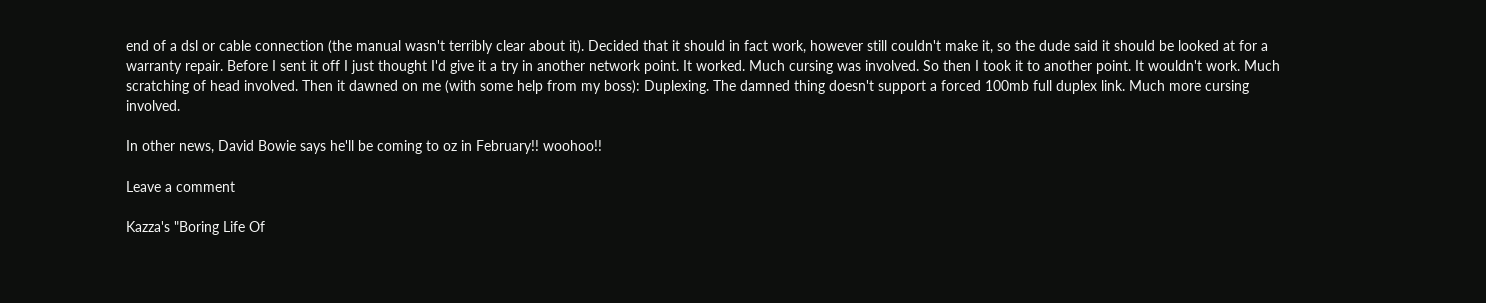end of a dsl or cable connection (the manual wasn't terribly clear about it). Decided that it should in fact work, however still couldn't make it, so the dude said it should be looked at for a warranty repair. Before I sent it off I just thought I'd give it a try in another network point. It worked. Much cursing was involved. So then I took it to another point. It wouldn't work. Much scratching of head involved. Then it dawned on me (with some help from my boss): Duplexing. The damned thing doesn't support a forced 100mb full duplex link. Much more cursing involved.

In other news, David Bowie says he'll be coming to oz in February!! woohoo!!

Leave a comment

Kazza's "Boring Life Of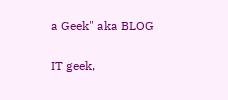a Geek" aka BLOG

IT geek,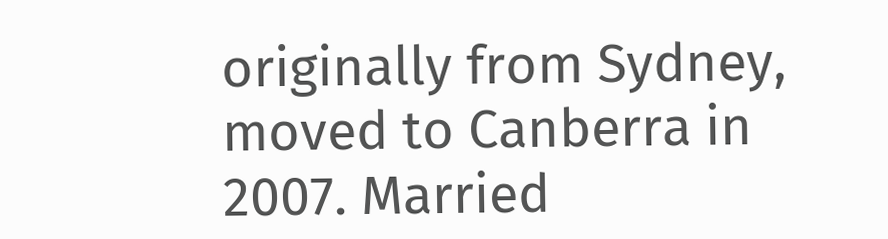originally from Sydney, moved to Canberra in 2007. Married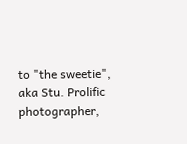to "the sweetie", aka Stu. Prolific photographer,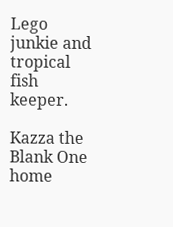Lego junkie and tropical fish keeper.

Kazza the Blank One home